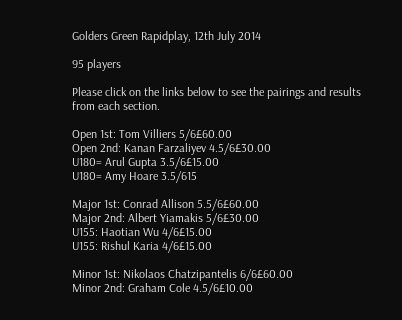Golders Green Rapidplay, 12th July 2014

95 players

Please click on the links below to see the pairings and results from each section.

Open 1st: Tom Villiers 5/6£60.00
Open 2nd: Kanan Farzaliyev 4.5/6£30.00
U180= Arul Gupta 3.5/6£15.00
U180= Amy Hoare 3.5/615

Major 1st: Conrad Allison 5.5/6£60.00
Major 2nd: Albert Yiamakis 5/6£30.00
U155: Haotian Wu 4/6£15.00
U155: Rishul Karia 4/6£15.00

Minor 1st: Nikolaos Chatzipantelis 6/6£60.00
Minor 2nd: Graham Cole 4.5/6£10.00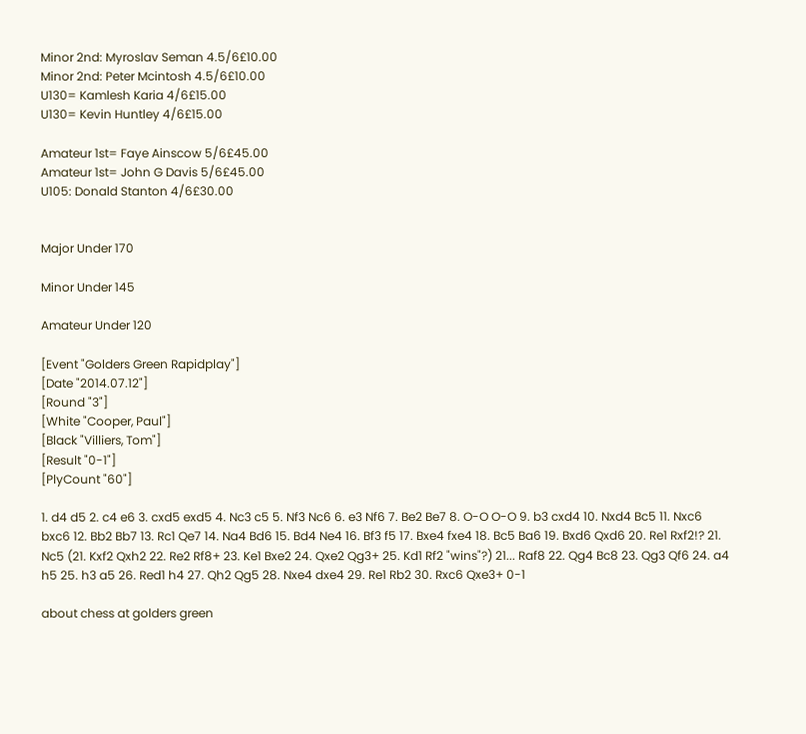Minor 2nd: Myroslav Seman 4.5/6£10.00
Minor 2nd: Peter Mcintosh 4.5/6£10.00
U130= Kamlesh Karia 4/6£15.00
U130= Kevin Huntley 4/6£15.00

Amateur 1st= Faye Ainscow 5/6£45.00
Amateur 1st= John G Davis 5/6£45.00
U105: Donald Stanton 4/6£30.00


Major Under 170

Minor Under 145

Amateur Under 120

[Event "Golders Green Rapidplay"]
[Date "2014.07.12"]
[Round "3"]
[White "Cooper, Paul"]
[Black "Villiers, Tom"]
[Result "0-1"]
[PlyCount "60"]

1. d4 d5 2. c4 e6 3. cxd5 exd5 4. Nc3 c5 5. Nf3 Nc6 6. e3 Nf6 7. Be2 Be7 8. O-O O-O 9. b3 cxd4 10. Nxd4 Bc5 11. Nxc6 bxc6 12. Bb2 Bb7 13. Rc1 Qe7 14. Na4 Bd6 15. Bd4 Ne4 16. Bf3 f5 17. Bxe4 fxe4 18. Bc5 Ba6 19. Bxd6 Qxd6 20. Re1 Rxf2!? 21. Nc5 (21. Kxf2 Qxh2 22. Re2 Rf8+ 23. Ke1 Bxe2 24. Qxe2 Qg3+ 25. Kd1 Rf2 "wins"?) 21... Raf8 22. Qg4 Bc8 23. Qg3 Qf6 24. a4 h5 25. h3 a5 26. Red1 h4 27. Qh2 Qg5 28. Nxe4 dxe4 29. Re1 Rb2 30. Rxc6 Qxe3+ 0-1

about chess at golders green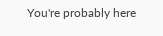You're probably here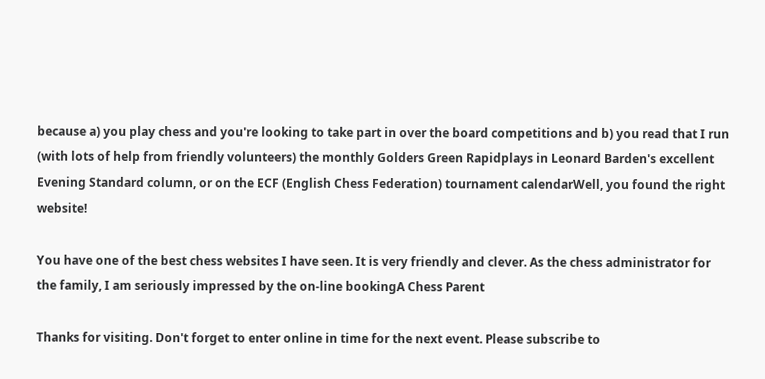because a) you play chess and you're looking to take part in over the board competitions and b) you read that I run (with lots of help from friendly volunteers) the monthly Golders Green Rapidplays in Leonard Barden's excellent Evening Standard column, or on the ECF (English Chess Federation) tournament calendarWell, you found the right website!

You have one of the best chess websites I have seen. It is very friendly and clever. As the chess administrator for the family, I am seriously impressed by the on-line bookingA Chess Parent

Thanks for visiting. Don't forget to enter online in time for the next event. Please subscribe to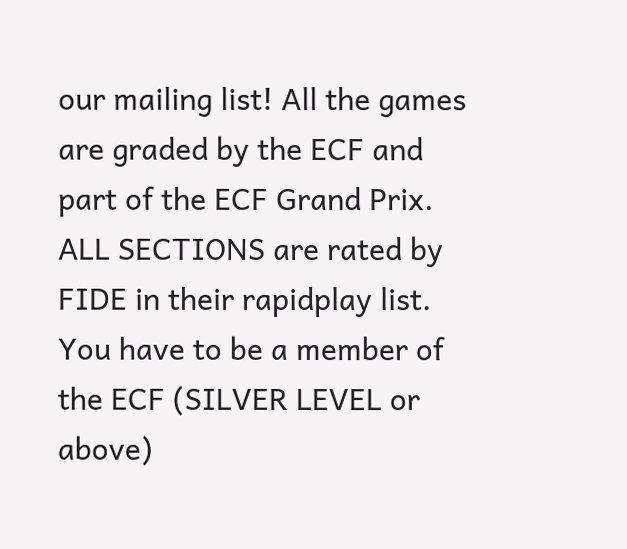our mailing list! All the games are graded by the ECF and part of the ECF Grand Prix. ALL SECTIONS are rated by FIDE in their rapidplay list. You have to be a member of the ECF (SILVER LEVEL or above)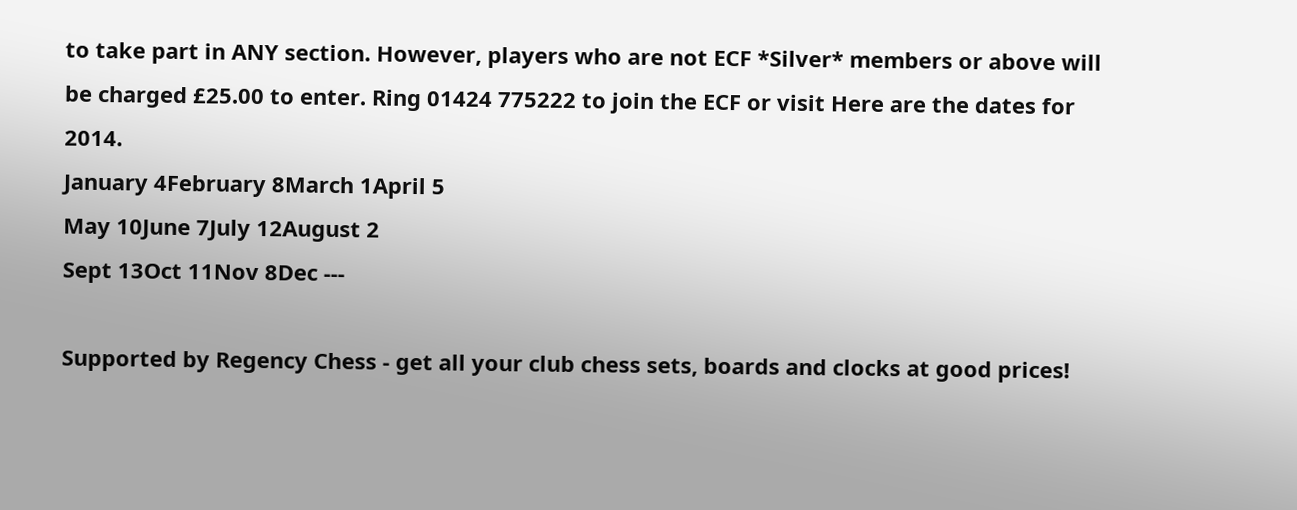to take part in ANY section. However, players who are not ECF *Silver* members or above will be charged £25.00 to enter. Ring 01424 775222 to join the ECF or visit Here are the dates for 2014.
January 4February 8March 1April 5
May 10June 7July 12August 2
Sept 13Oct 11Nov 8Dec ---

Supported by Regency Chess - get all your club chess sets, boards and clocks at good prices!